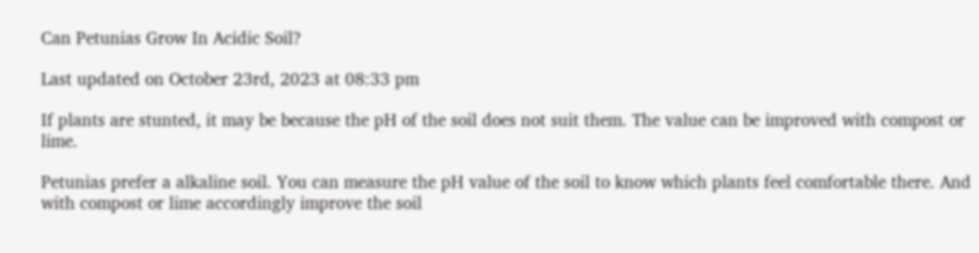Can Petunias Grow In Acidic Soil?

Last updated on October 23rd, 2023 at 08:33 pm

If plants are stunted, it may be because the pH of the soil does not suit them. The value can be improved with compost or lime.

Petunias prefer a alkaline soil. You can measure the pH value of the soil to know which plants feel comfortable there. And with compost or lime accordingly improve the soil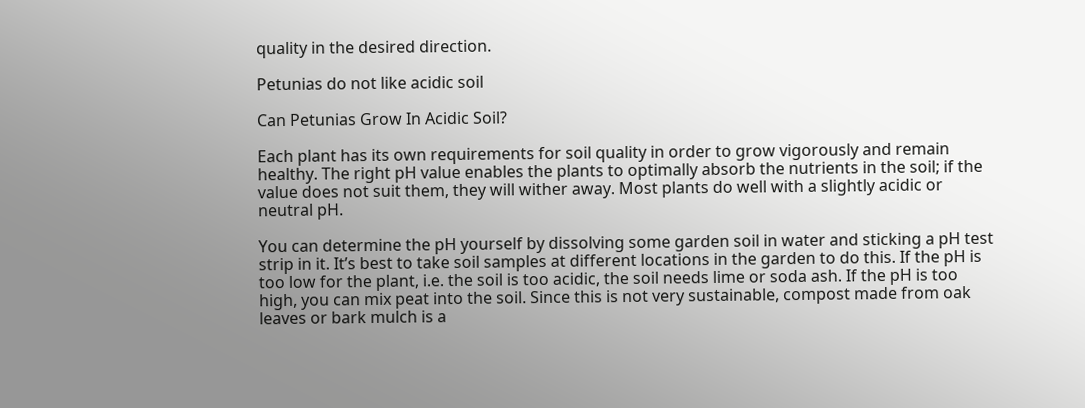quality in the desired direction.

Petunias do not like acidic soil

Can Petunias Grow In Acidic Soil?

Each plant has its own requirements for soil quality in order to grow vigorously and remain healthy. The right pH value enables the plants to optimally absorb the nutrients in the soil; if the value does not suit them, they will wither away. Most plants do well with a slightly acidic or neutral pH.

You can determine the pH yourself by dissolving some garden soil in water and sticking a pH test strip in it. It’s best to take soil samples at different locations in the garden to do this. If the pH is too low for the plant, i.e. the soil is too acidic, the soil needs lime or soda ash. If the pH is too high, you can mix peat into the soil. Since this is not very sustainable, compost made from oak leaves or bark mulch is a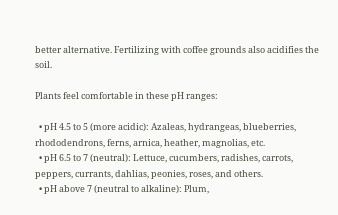better alternative. Fertilizing with coffee grounds also acidifies the soil.

Plants feel comfortable in these pH ranges:

  • pH 4.5 to 5 (more acidic): Azaleas, hydrangeas, blueberries, rhododendrons, ferns, arnica, heather, magnolias, etc.
  • pH 6.5 to 7 (neutral): Lettuce, cucumbers, radishes, carrots, peppers, currants, dahlias, peonies, roses, and others.
  • pH above 7 (neutral to alkaline): Plum,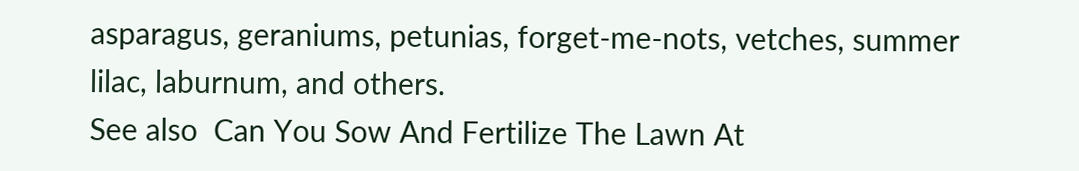asparagus, geraniums, petunias, forget-me-nots, vetches, summer lilac, laburnum, and others.
See also  Can You Sow And Fertilize The Lawn At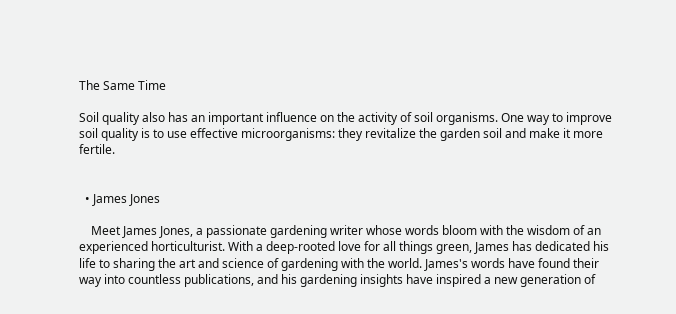The Same Time

Soil quality also has an important influence on the activity of soil organisms. One way to improve soil quality is to use effective microorganisms: they revitalize the garden soil and make it more fertile.


  • James Jones

    Meet James Jones, a passionate gardening writer whose words bloom with the wisdom of an experienced horticulturist. With a deep-rooted love for all things green, James has dedicated his life to sharing the art and science of gardening with the world. James's words have found their way into countless publications, and his gardening insights have inspired a new generation of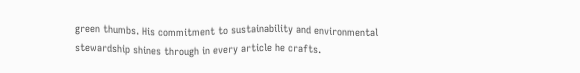green thumbs. His commitment to sustainability and environmental stewardship shines through in every article he crafts.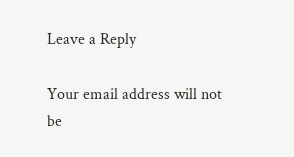Leave a Reply

Your email address will not be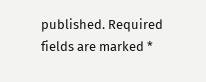published. Required fields are marked *